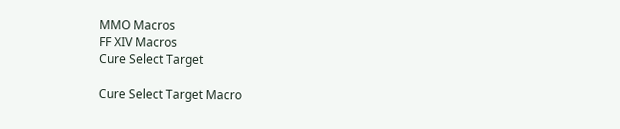MMO Macros
FF XIV Macros
Cure Select Target

Cure Select Target Macro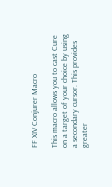FF XIV Conjurer Macro

This macro allows you to cast Cure on a target of your choice by using a secondary cursor. This provides greater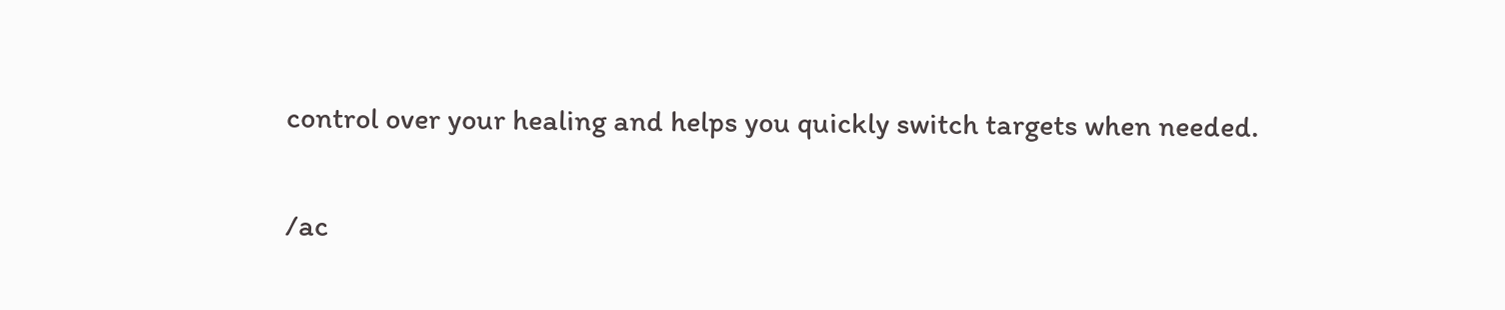control over your healing and helps you quickly switch targets when needed.

/ac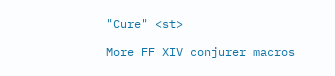"Cure" <st>

More FF XIV conjurer macros